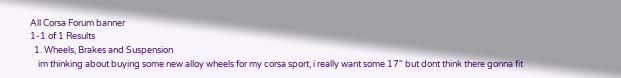All Corsa Forum banner
1-1 of 1 Results
  1. Wheels, Brakes and Suspension
    im thinking about buying some new alloy wheels for my corsa sport, i really want some 17" but dont think there gonna fit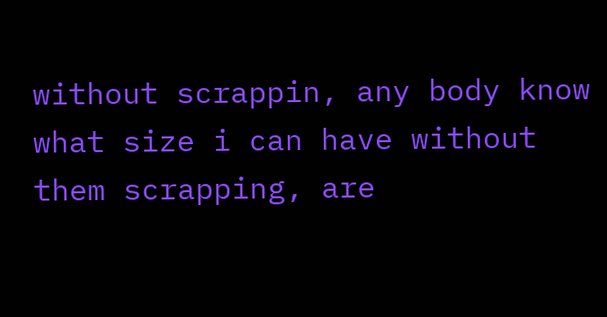without scrappin, any body know what size i can have without them scrapping, are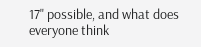17" possible, and what does everyone think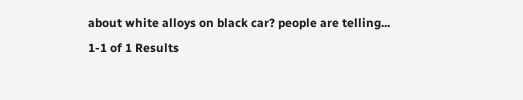about white alloys on black car? people are telling...
1-1 of 1 Results